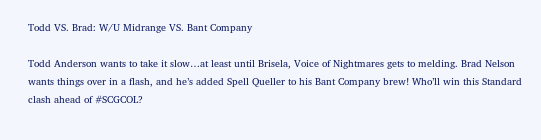Todd VS. Brad: W/U Midrange VS. Bant Company

Todd Anderson wants to take it slow…at least until Brisela, Voice of Nightmares gets to melding. Brad Nelson wants things over in a flash, and he’s added Spell Queller to his Bant Company brew! Who’ll win this Standard clash ahead of #SCGCOL?